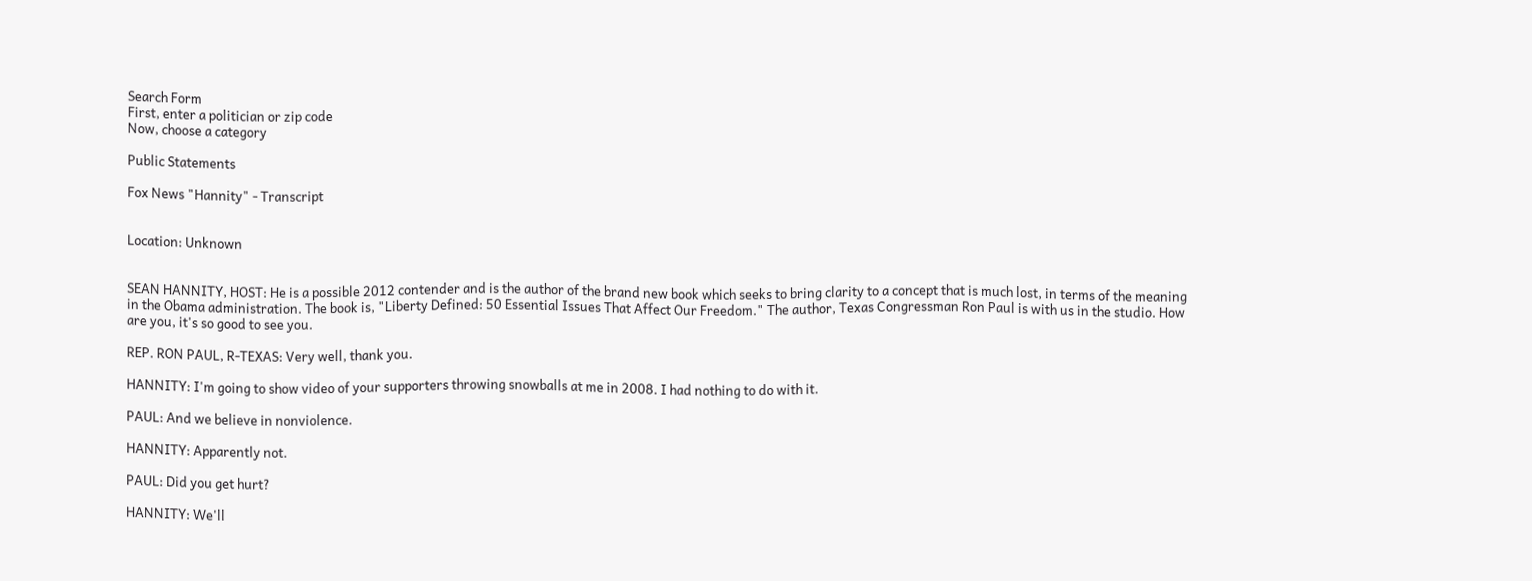Search Form
First, enter a politician or zip code
Now, choose a category

Public Statements

Fox News "Hannity" - Transcript


Location: Unknown


SEAN HANNITY, HOST: He is a possible 2012 contender and is the author of the brand new book which seeks to bring clarity to a concept that is much lost, in terms of the meaning in the Obama administration. The book is, "Liberty Defined: 50 Essential Issues That Affect Our Freedom." The author, Texas Congressman Ron Paul is with us in the studio. How are you, it's so good to see you.

REP. RON PAUL, R-TEXAS: Very well, thank you.

HANNITY: I'm going to show video of your supporters throwing snowballs at me in 2008. I had nothing to do with it.

PAUL: And we believe in nonviolence.

HANNITY: Apparently not.

PAUL: Did you get hurt?

HANNITY: We'll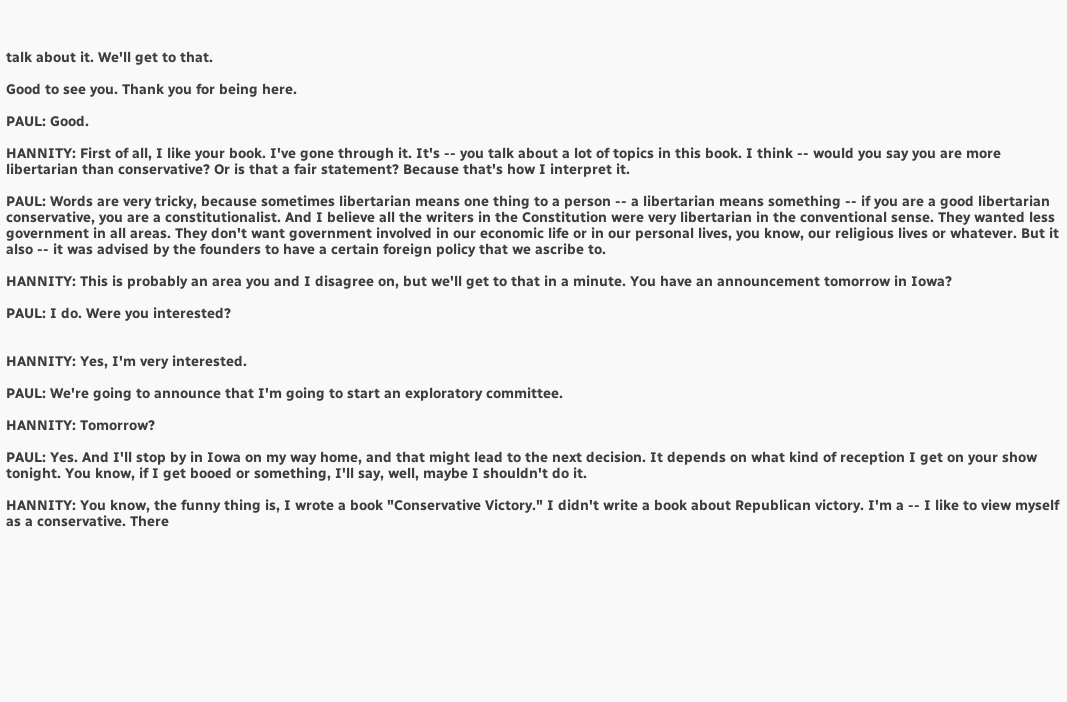talk about it. We'll get to that.

Good to see you. Thank you for being here.

PAUL: Good.

HANNITY: First of all, I like your book. I've gone through it. It's -- you talk about a lot of topics in this book. I think -- would you say you are more libertarian than conservative? Or is that a fair statement? Because that's how I interpret it.

PAUL: Words are very tricky, because sometimes libertarian means one thing to a person -- a libertarian means something -- if you are a good libertarian conservative, you are a constitutionalist. And I believe all the writers in the Constitution were very libertarian in the conventional sense. They wanted less government in all areas. They don't want government involved in our economic life or in our personal lives, you know, our religious lives or whatever. But it also -- it was advised by the founders to have a certain foreign policy that we ascribe to.

HANNITY: This is probably an area you and I disagree on, but we'll get to that in a minute. You have an announcement tomorrow in Iowa?

PAUL: I do. Were you interested?


HANNITY: Yes, I'm very interested.

PAUL: We're going to announce that I'm going to start an exploratory committee.

HANNITY: Tomorrow?

PAUL: Yes. And I'll stop by in Iowa on my way home, and that might lead to the next decision. It depends on what kind of reception I get on your show tonight. You know, if I get booed or something, I'll say, well, maybe I shouldn't do it.

HANNITY: You know, the funny thing is, I wrote a book "Conservative Victory." I didn't write a book about Republican victory. I'm a -- I like to view myself as a conservative. There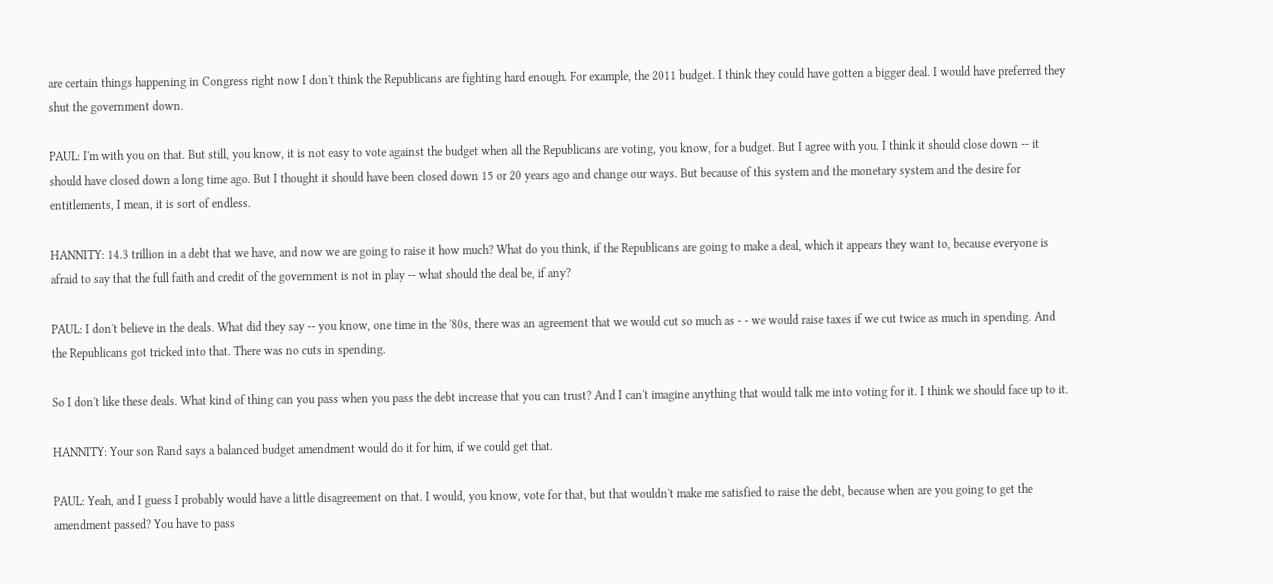are certain things happening in Congress right now I don't think the Republicans are fighting hard enough. For example, the 2011 budget. I think they could have gotten a bigger deal. I would have preferred they shut the government down.

PAUL: I'm with you on that. But still, you know, it is not easy to vote against the budget when all the Republicans are voting, you know, for a budget. But I agree with you. I think it should close down -- it should have closed down a long time ago. But I thought it should have been closed down 15 or 20 years ago and change our ways. But because of this system and the monetary system and the desire for entitlements, I mean, it is sort of endless.

HANNITY: 14.3 trillion in a debt that we have, and now we are going to raise it how much? What do you think, if the Republicans are going to make a deal, which it appears they want to, because everyone is afraid to say that the full faith and credit of the government is not in play -- what should the deal be, if any?

PAUL: I don't believe in the deals. What did they say -- you know, one time in the '80s, there was an agreement that we would cut so much as - - we would raise taxes if we cut twice as much in spending. And the Republicans got tricked into that. There was no cuts in spending.

So I don't like these deals. What kind of thing can you pass when you pass the debt increase that you can trust? And I can't imagine anything that would talk me into voting for it. I think we should face up to it.

HANNITY: Your son Rand says a balanced budget amendment would do it for him, if we could get that.

PAUL: Yeah, and I guess I probably would have a little disagreement on that. I would, you know, vote for that, but that wouldn't make me satisfied to raise the debt, because when are you going to get the amendment passed? You have to pass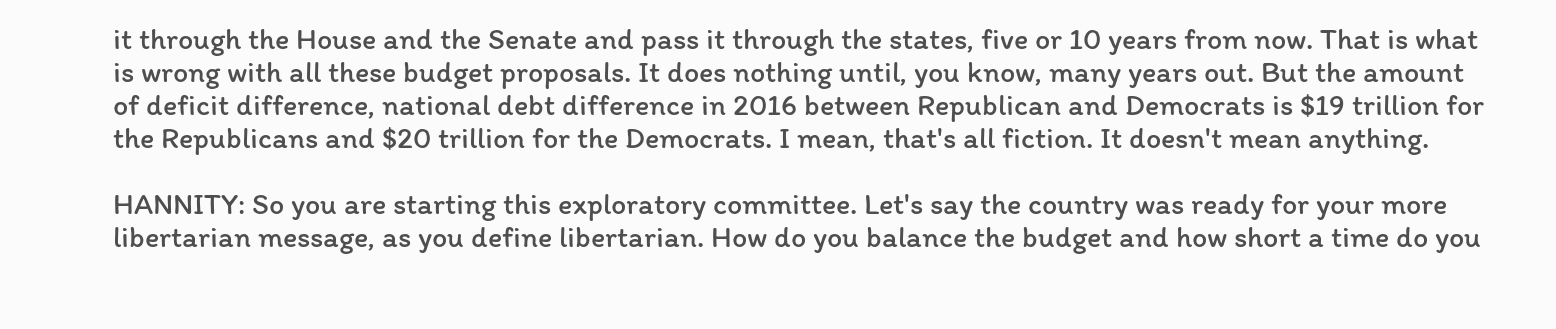it through the House and the Senate and pass it through the states, five or 10 years from now. That is what is wrong with all these budget proposals. It does nothing until, you know, many years out. But the amount of deficit difference, national debt difference in 2016 between Republican and Democrats is $19 trillion for the Republicans and $20 trillion for the Democrats. I mean, that's all fiction. It doesn't mean anything.

HANNITY: So you are starting this exploratory committee. Let's say the country was ready for your more libertarian message, as you define libertarian. How do you balance the budget and how short a time do you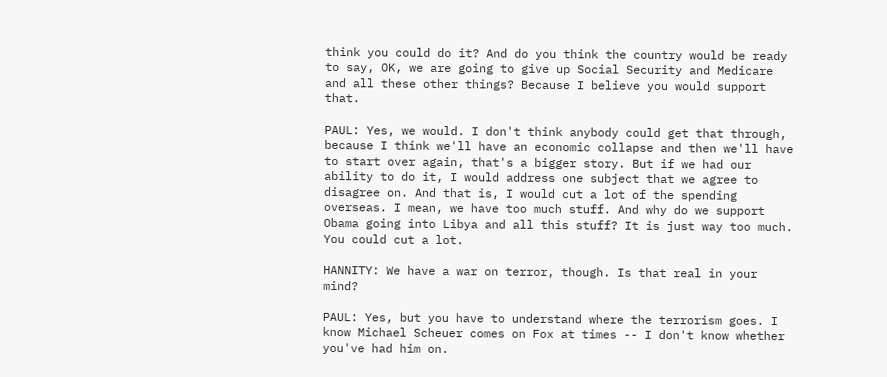think you could do it? And do you think the country would be ready to say, OK, we are going to give up Social Security and Medicare and all these other things? Because I believe you would support that.

PAUL: Yes, we would. I don't think anybody could get that through, because I think we'll have an economic collapse and then we'll have to start over again, that's a bigger story. But if we had our ability to do it, I would address one subject that we agree to disagree on. And that is, I would cut a lot of the spending overseas. I mean, we have too much stuff. And why do we support Obama going into Libya and all this stuff? It is just way too much. You could cut a lot.

HANNITY: We have a war on terror, though. Is that real in your mind?

PAUL: Yes, but you have to understand where the terrorism goes. I know Michael Scheuer comes on Fox at times -- I don't know whether you've had him on.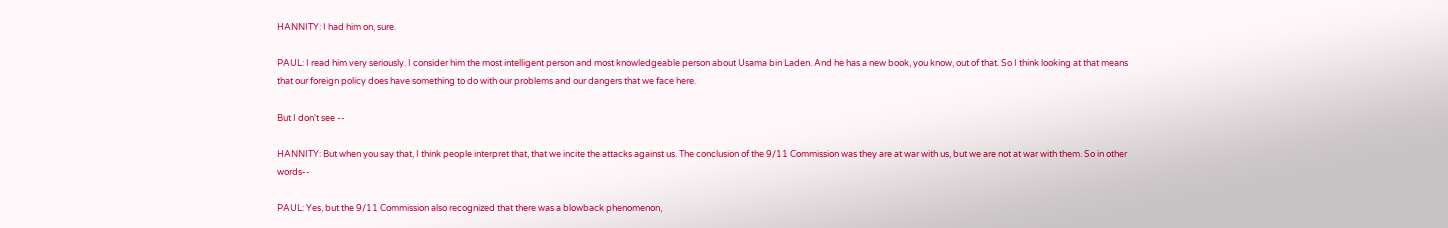HANNITY: I had him on, sure.

PAUL: I read him very seriously. I consider him the most intelligent person and most knowledgeable person about Usama bin Laden. And he has a new book, you know, out of that. So I think looking at that means that our foreign policy does have something to do with our problems and our dangers that we face here.

But I don't see --

HANNITY: But when you say that, I think people interpret that, that we incite the attacks against us. The conclusion of the 9/11 Commission was they are at war with us, but we are not at war with them. So in other words--

PAUL: Yes, but the 9/11 Commission also recognized that there was a blowback phenomenon,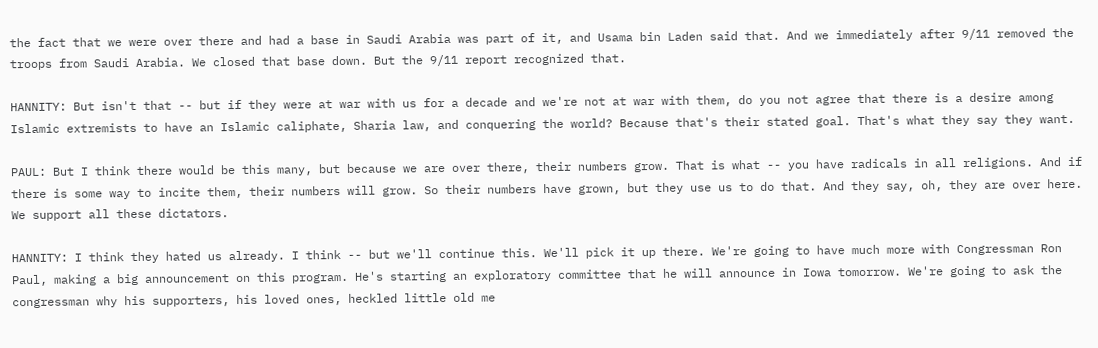the fact that we were over there and had a base in Saudi Arabia was part of it, and Usama bin Laden said that. And we immediately after 9/11 removed the troops from Saudi Arabia. We closed that base down. But the 9/11 report recognized that.

HANNITY: But isn't that -- but if they were at war with us for a decade and we're not at war with them, do you not agree that there is a desire among Islamic extremists to have an Islamic caliphate, Sharia law, and conquering the world? Because that's their stated goal. That's what they say they want.

PAUL: But I think there would be this many, but because we are over there, their numbers grow. That is what -- you have radicals in all religions. And if there is some way to incite them, their numbers will grow. So their numbers have grown, but they use us to do that. And they say, oh, they are over here. We support all these dictators.

HANNITY: I think they hated us already. I think -- but we'll continue this. We'll pick it up there. We're going to have much more with Congressman Ron Paul, making a big announcement on this program. He's starting an exploratory committee that he will announce in Iowa tomorrow. We're going to ask the congressman why his supporters, his loved ones, heckled little old me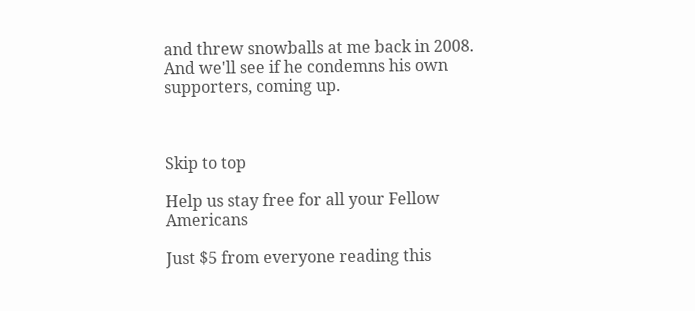and threw snowballs at me back in 2008. And we'll see if he condemns his own supporters, coming up.



Skip to top

Help us stay free for all your Fellow Americans

Just $5 from everyone reading this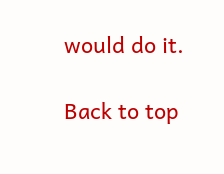would do it.

Back to top